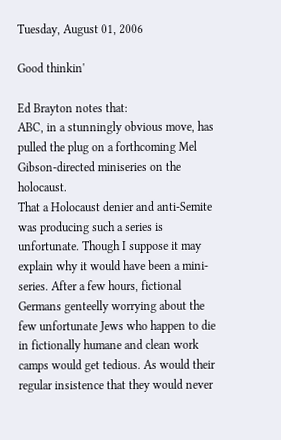Tuesday, August 01, 2006

Good thinkin'

Ed Brayton notes that:
ABC, in a stunningly obvious move, has pulled the plug on a forthcoming Mel Gibson-directed miniseries on the holocaust.
That a Holocaust denier and anti-Semite was producing such a series is unfortunate. Though I suppose it may explain why it would have been a mini-series. After a few hours, fictional Germans genteelly worrying about the few unfortunate Jews who happen to die in fictionally humane and clean work camps would get tedious. As would their regular insistence that they would never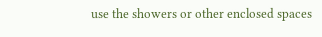use the showers or other enclosed spaces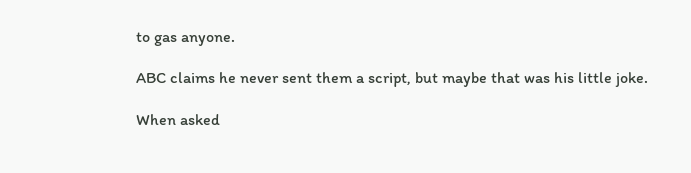to gas anyone.

ABC claims he never sent them a script, but maybe that was his little joke.

When asked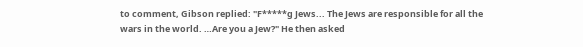to comment, Gibson replied: "F*****g Jews... The Jews are responsible for all the wars in the world. …Are you a Jew?" He then asked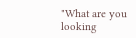"What are you looking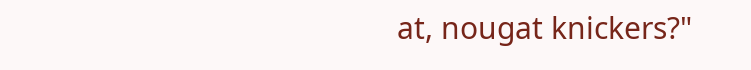at, nougat knickers?"